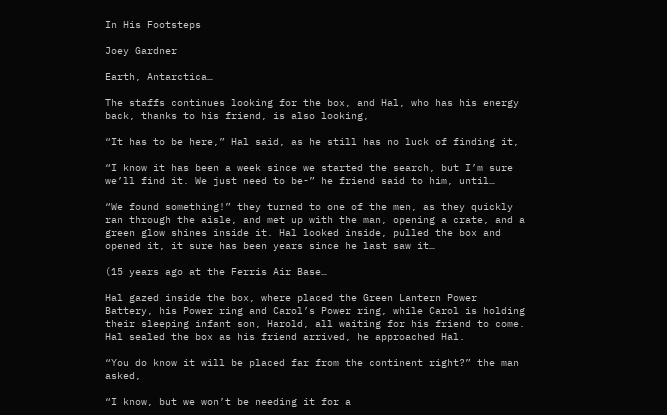In His Footsteps

Joey Gardner

Earth, Antarctica…

The staffs continues looking for the box, and Hal, who has his energy back, thanks to his friend, is also looking,

“It has to be here,” Hal said, as he still has no luck of finding it,

“I know it has been a week since we started the search, but I’m sure we’ll find it. We just need to be-” he friend said to him, until…

“We found something!” they turned to one of the men, as they quickly ran through the aisle, and met up with the man, opening a crate, and a green glow shines inside it. Hal looked inside, pulled the box and opened it, it sure has been years since he last saw it…

(15 years ago at the Ferris Air Base…

Hal gazed inside the box, where placed the Green Lantern Power Battery, his Power ring and Carol’s Power ring, while Carol is holding their sleeping infant son, Harold, all waiting for his friend to come. Hal sealed the box as his friend arrived, he approached Hal.

“You do know it will be placed far from the continent right?” the man asked,

“I know, but we won’t be needing it for a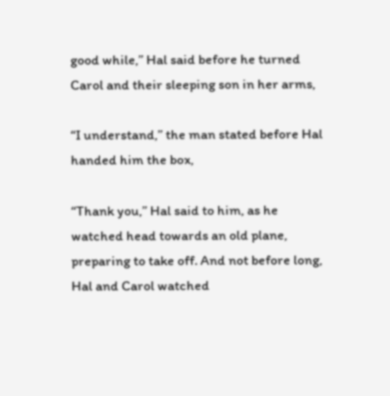good while,” Hal said before he turned Carol and their sleeping son in her arms,

“I understand,” the man stated before Hal handed him the box,

“Thank you,” Hal said to him, as he watched head towards an old plane, preparing to take off. And not before long, Hal and Carol watched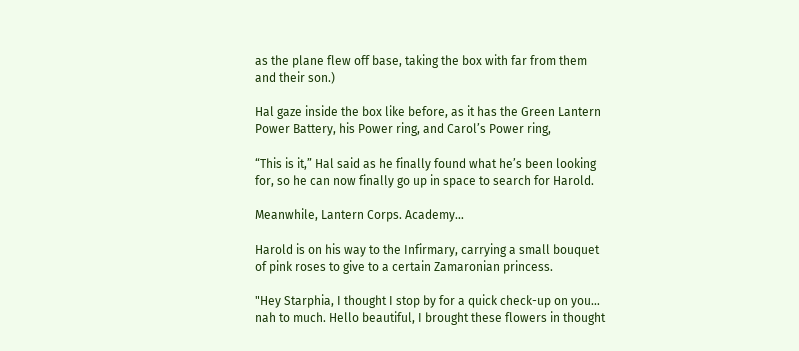as the plane flew off base, taking the box with far from them and their son.)

Hal gaze inside the box like before, as it has the Green Lantern Power Battery, his Power ring, and Carol’s Power ring,

“This is it,” Hal said as he finally found what he’s been looking for, so he can now finally go up in space to search for Harold.

Meanwhile, Lantern Corps. Academy…

Harold is on his way to the Infirmary, carrying a small bouquet of pink roses to give to a certain Zamaronian princess.

"Hey Starphia, I thought I stop by for a quick check-up on you… nah to much. Hello beautiful, I brought these flowers in thought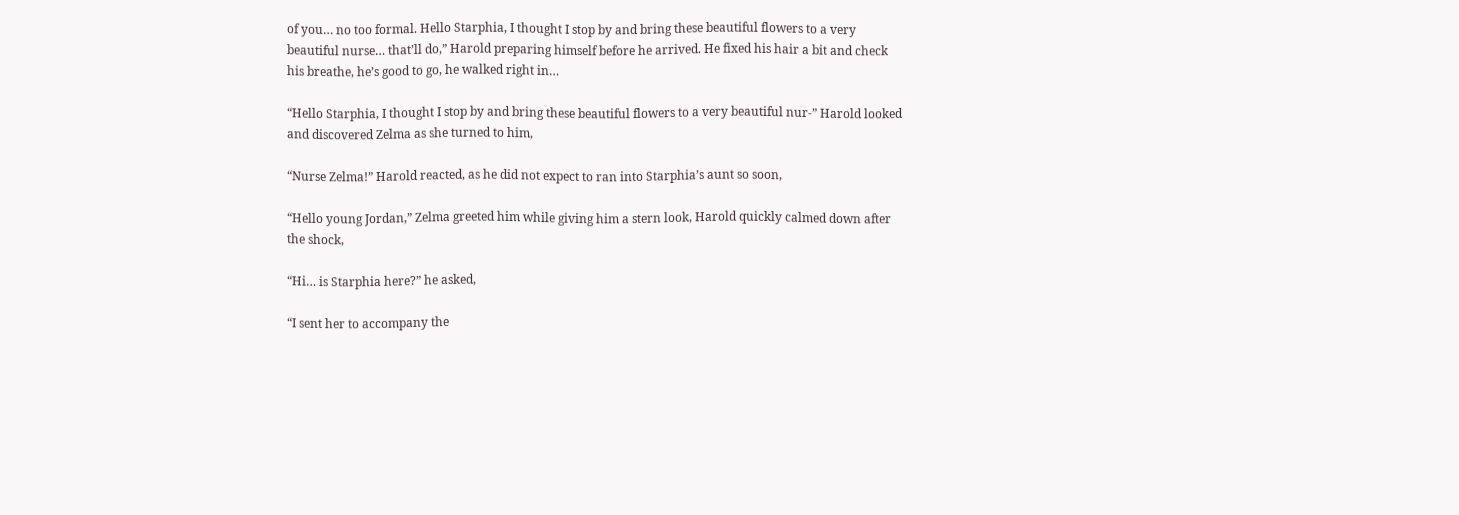of you… no too formal. Hello Starphia, I thought I stop by and bring these beautiful flowers to a very beautiful nurse… that’ll do,” Harold preparing himself before he arrived. He fixed his hair a bit and check his breathe, he’s good to go, he walked right in…

“Hello Starphia, I thought I stop by and bring these beautiful flowers to a very beautiful nur-” Harold looked and discovered Zelma as she turned to him,

“Nurse Zelma!” Harold reacted, as he did not expect to ran into Starphia’s aunt so soon,

“Hello young Jordan,” Zelma greeted him while giving him a stern look, Harold quickly calmed down after the shock,

“Hi… is Starphia here?” he asked,

“I sent her to accompany the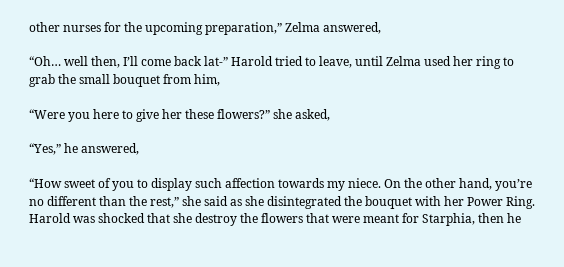other nurses for the upcoming preparation,” Zelma answered,

“Oh… well then, I’ll come back lat-” Harold tried to leave, until Zelma used her ring to grab the small bouquet from him,

“Were you here to give her these flowers?” she asked,

“Yes,” he answered,

“How sweet of you to display such affection towards my niece. On the other hand, you’re no different than the rest,” she said as she disintegrated the bouquet with her Power Ring. Harold was shocked that she destroy the flowers that were meant for Starphia, then he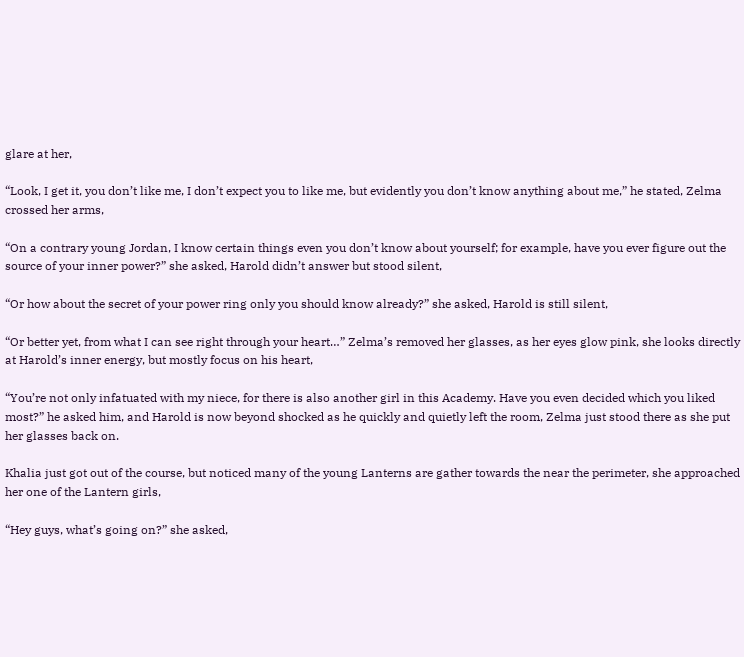glare at her,

“Look, I get it, you don’t like me, I don’t expect you to like me, but evidently you don’t know anything about me,” he stated, Zelma crossed her arms,

“On a contrary young Jordan, I know certain things even you don’t know about yourself; for example, have you ever figure out the source of your inner power?” she asked, Harold didn’t answer but stood silent,

“Or how about the secret of your power ring only you should know already?” she asked, Harold is still silent,

“Or better yet, from what I can see right through your heart…” Zelma’s removed her glasses, as her eyes glow pink, she looks directly at Harold’s inner energy, but mostly focus on his heart,

“You’re not only infatuated with my niece, for there is also another girl in this Academy. Have you even decided which you liked most?” he asked him, and Harold is now beyond shocked as he quickly and quietly left the room, Zelma just stood there as she put her glasses back on.

Khalia just got out of the course, but noticed many of the young Lanterns are gather towards the near the perimeter, she approached her one of the Lantern girls,

“Hey guys, what’s going on?” she asked,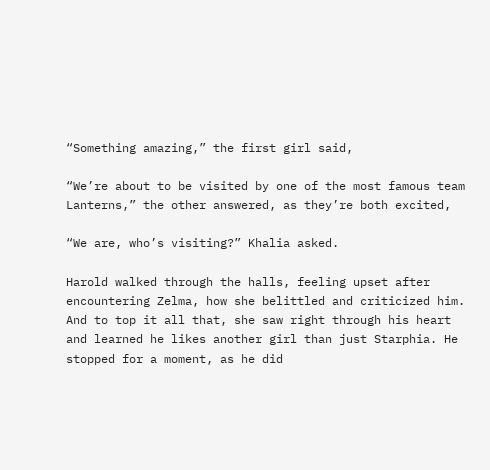“Something amazing,” the first girl said,

“We’re about to be visited by one of the most famous team Lanterns,” the other answered, as they’re both excited,

“We are, who’s visiting?” Khalia asked.

Harold walked through the halls, feeling upset after encountering Zelma, how she belittled and criticized him. And to top it all that, she saw right through his heart and learned he likes another girl than just Starphia. He stopped for a moment, as he did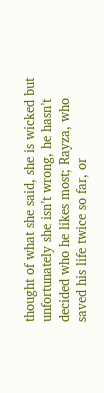thought of what she said, she is wicked but unfortunately she isn’t wrong, he hasn’t decided who he likes most; Rayza, who saved his life twice so far, or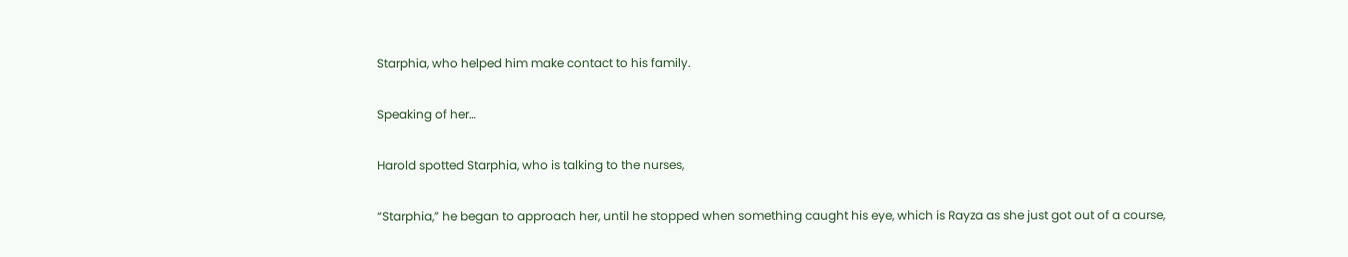Starphia, who helped him make contact to his family.

Speaking of her…

Harold spotted Starphia, who is talking to the nurses,

“Starphia,” he began to approach her, until he stopped when something caught his eye, which is Rayza as she just got out of a course,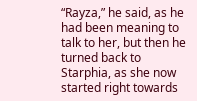“Rayza,” he said, as he had been meaning to talk to her, but then he turned back to Starphia, as she now started right towards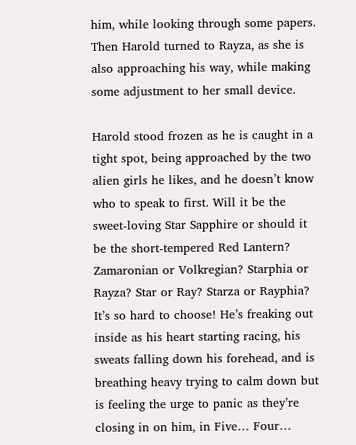him, while looking through some papers. Then Harold turned to Rayza, as she is also approaching his way, while making some adjustment to her small device.

Harold stood frozen as he is caught in a tight spot, being approached by the two alien girls he likes, and he doesn’t know who to speak to first. Will it be the sweet-loving Star Sapphire or should it be the short-tempered Red Lantern? Zamaronian or Volkregian? Starphia or Rayza? Star or Ray? Starza or Rayphia? It’s so hard to choose! He’s freaking out inside as his heart starting racing, his sweats falling down his forehead, and is breathing heavy trying to calm down but is feeling the urge to panic as they’re closing in on him, in Five… Four…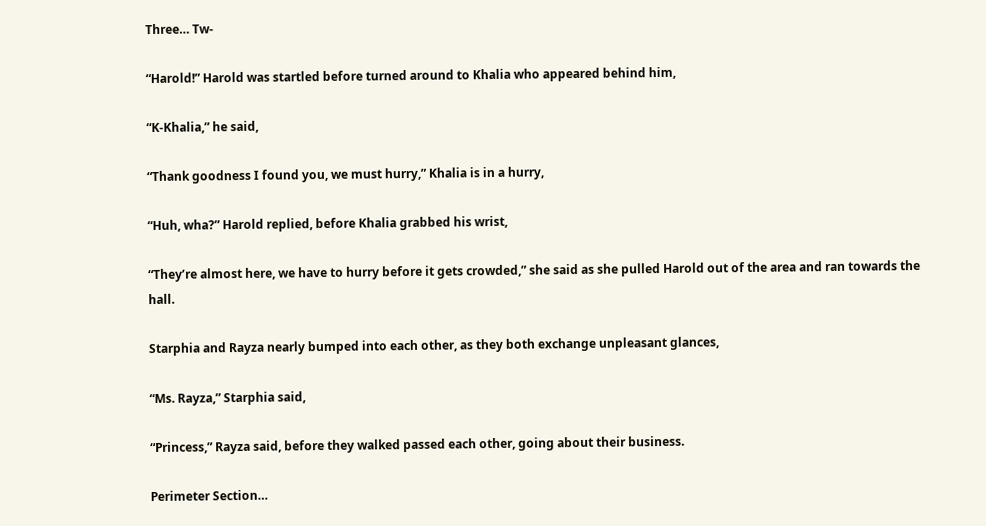Three… Tw-

“Harold!” Harold was startled before turned around to Khalia who appeared behind him,

“K-Khalia,” he said,

“Thank goodness I found you, we must hurry,” Khalia is in a hurry,

“Huh, wha?” Harold replied, before Khalia grabbed his wrist,

“They’re almost here, we have to hurry before it gets crowded,” she said as she pulled Harold out of the area and ran towards the hall.

Starphia and Rayza nearly bumped into each other, as they both exchange unpleasant glances,

“Ms. Rayza,” Starphia said,

“Princess,” Rayza said, before they walked passed each other, going about their business.

Perimeter Section…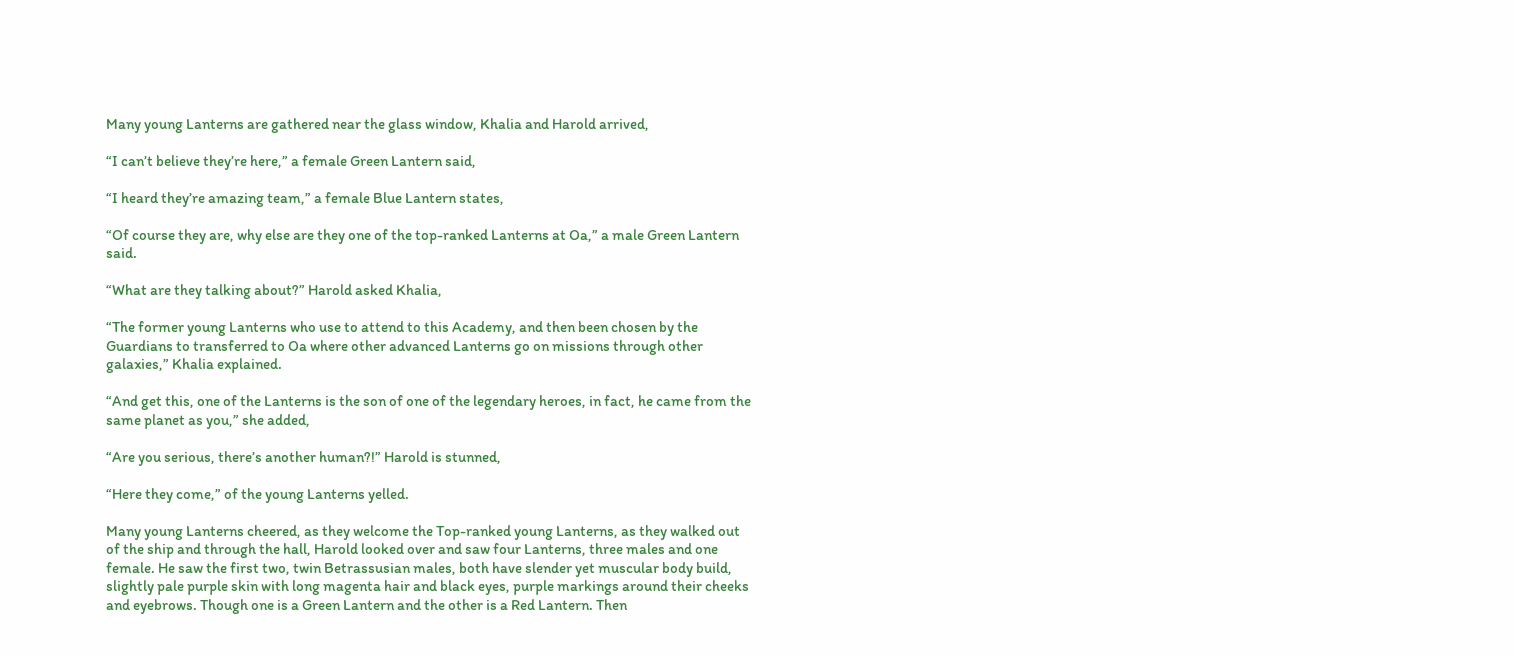Many young Lanterns are gathered near the glass window, Khalia and Harold arrived,

“I can’t believe they’re here,” a female Green Lantern said,

“I heard they’re amazing team,” a female Blue Lantern states,

“Of course they are, why else are they one of the top-ranked Lanterns at Oa,” a male Green Lantern said.

“What are they talking about?” Harold asked Khalia,

“The former young Lanterns who use to attend to this Academy, and then been chosen by the Guardians to transferred to Oa where other advanced Lanterns go on missions through other galaxies,” Khalia explained.

“And get this, one of the Lanterns is the son of one of the legendary heroes, in fact, he came from the same planet as you,” she added,

“Are you serious, there’s another human?!” Harold is stunned,

“Here they come,” of the young Lanterns yelled.

Many young Lanterns cheered, as they welcome the Top-ranked young Lanterns, as they walked out of the ship and through the hall, Harold looked over and saw four Lanterns, three males and one female. He saw the first two, twin Betrassusian males, both have slender yet muscular body build, slightly pale purple skin with long magenta hair and black eyes, purple markings around their cheeks and eyebrows. Though one is a Green Lantern and the other is a Red Lantern. Then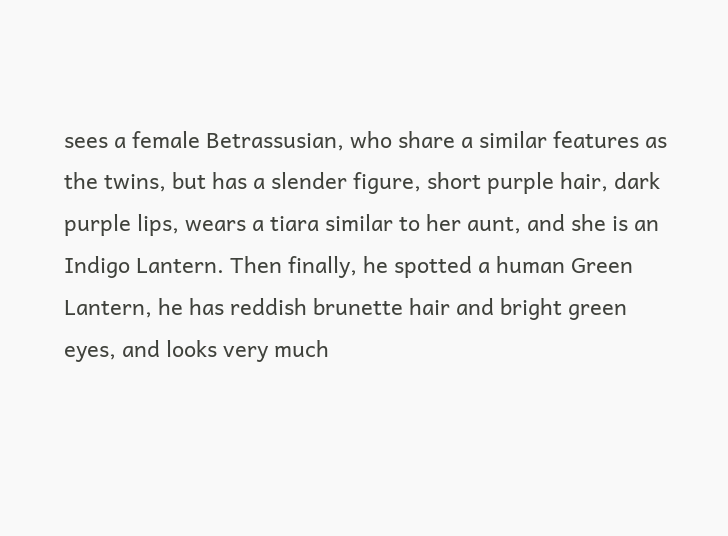sees a female Betrassusian, who share a similar features as the twins, but has a slender figure, short purple hair, dark purple lips, wears a tiara similar to her aunt, and she is an Indigo Lantern. Then finally, he spotted a human Green Lantern, he has reddish brunette hair and bright green eyes, and looks very much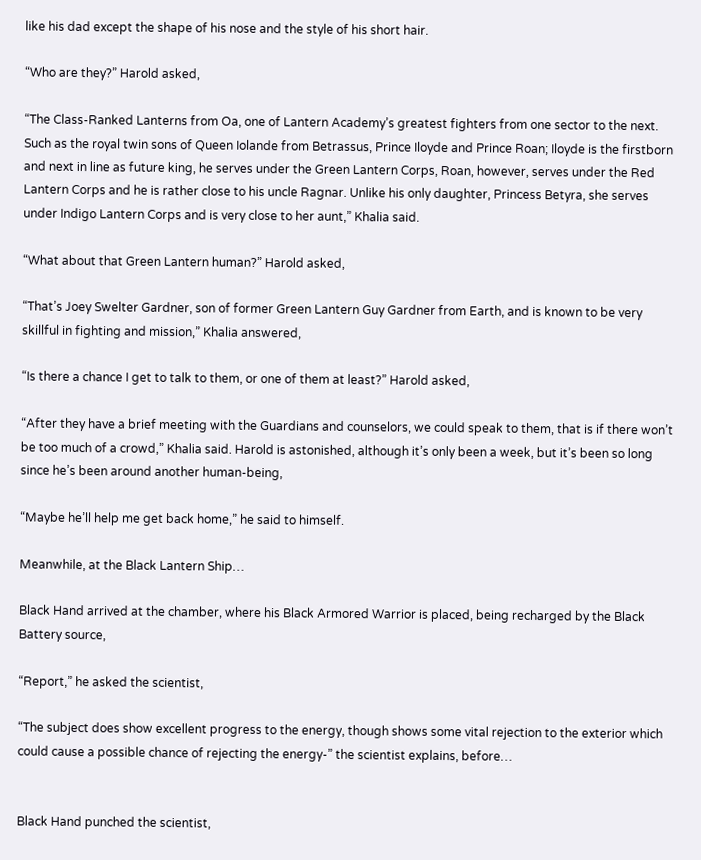like his dad except the shape of his nose and the style of his short hair.

“Who are they?” Harold asked,

“The Class-Ranked Lanterns from Oa, one of Lantern Academy’s greatest fighters from one sector to the next. Such as the royal twin sons of Queen Iolande from Betrassus, Prince Iloyde and Prince Roan; Iloyde is the firstborn and next in line as future king, he serves under the Green Lantern Corps, Roan, however, serves under the Red Lantern Corps and he is rather close to his uncle Ragnar. Unlike his only daughter, Princess Betyra, she serves under Indigo Lantern Corps and is very close to her aunt,” Khalia said.

“What about that Green Lantern human?” Harold asked,

“That’s Joey Swelter Gardner, son of former Green Lantern Guy Gardner from Earth, and is known to be very skillful in fighting and mission,” Khalia answered,

“Is there a chance I get to talk to them, or one of them at least?” Harold asked,

“After they have a brief meeting with the Guardians and counselors, we could speak to them, that is if there won’t be too much of a crowd,” Khalia said. Harold is astonished, although it’s only been a week, but it’s been so long since he’s been around another human-being,

“Maybe he’ll help me get back home,” he said to himself.

Meanwhile, at the Black Lantern Ship…

Black Hand arrived at the chamber, where his Black Armored Warrior is placed, being recharged by the Black Battery source,

“Report,” he asked the scientist,

“The subject does show excellent progress to the energy, though shows some vital rejection to the exterior which could cause a possible chance of rejecting the energy-” the scientist explains, before…


Black Hand punched the scientist,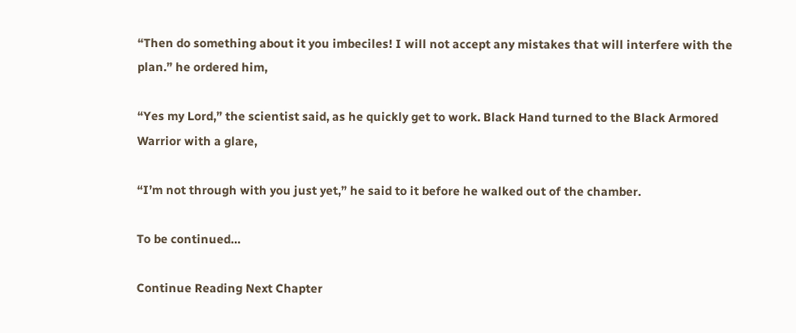“Then do something about it you imbeciles! I will not accept any mistakes that will interfere with the plan.” he ordered him,

“Yes my Lord,” the scientist said, as he quickly get to work. Black Hand turned to the Black Armored Warrior with a glare,

“I’m not through with you just yet,” he said to it before he walked out of the chamber.

To be continued…

Continue Reading Next Chapter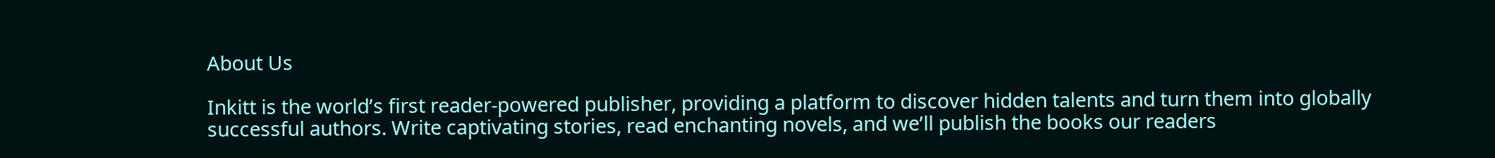About Us

Inkitt is the world’s first reader-powered publisher, providing a platform to discover hidden talents and turn them into globally successful authors. Write captivating stories, read enchanting novels, and we’ll publish the books our readers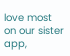love most on our sister app,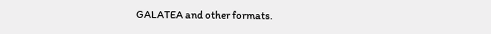GALATEA and other formats.